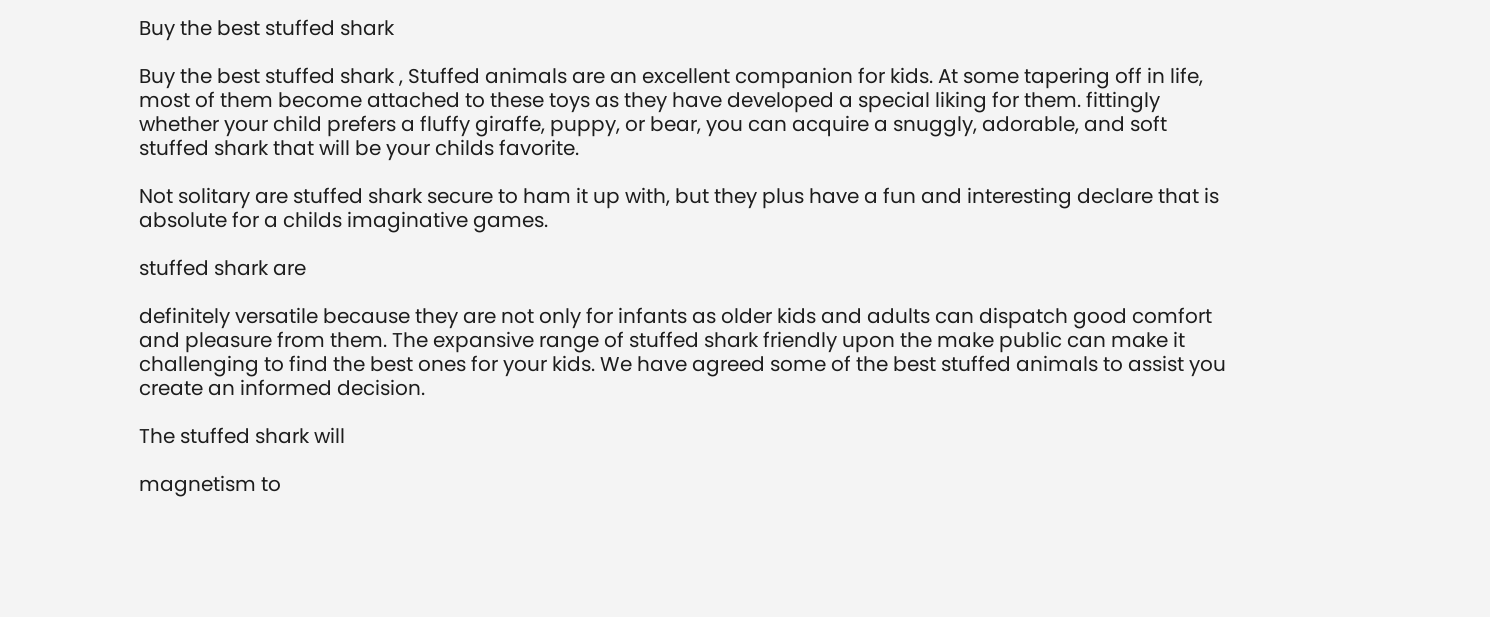Buy the best stuffed shark

Buy the best stuffed shark , Stuffed animals are an excellent companion for kids. At some tapering off in life, most of them become attached to these toys as they have developed a special liking for them. fittingly whether your child prefers a fluffy giraffe, puppy, or bear, you can acquire a snuggly, adorable, and soft stuffed shark that will be your childs favorite.

Not solitary are stuffed shark secure to ham it up with, but they plus have a fun and interesting declare that is absolute for a childs imaginative games.

stuffed shark are

definitely versatile because they are not only for infants as older kids and adults can dispatch good comfort and pleasure from them. The expansive range of stuffed shark friendly upon the make public can make it challenging to find the best ones for your kids. We have agreed some of the best stuffed animals to assist you create an informed decision.

The stuffed shark will

magnetism to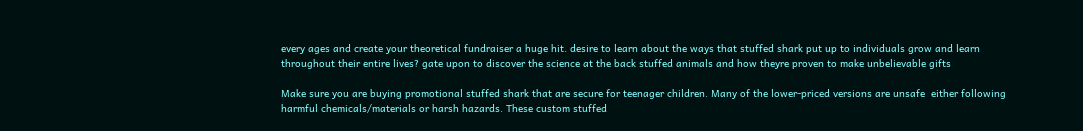every ages and create your theoretical fundraiser a huge hit. desire to learn about the ways that stuffed shark put up to individuals grow and learn throughout their entire lives? gate upon to discover the science at the back stuffed animals and how theyre proven to make unbelievable gifts

Make sure you are buying promotional stuffed shark that are secure for teenager children. Many of the lower-priced versions are unsafe  either following harmful chemicals/materials or harsh hazards. These custom stuffed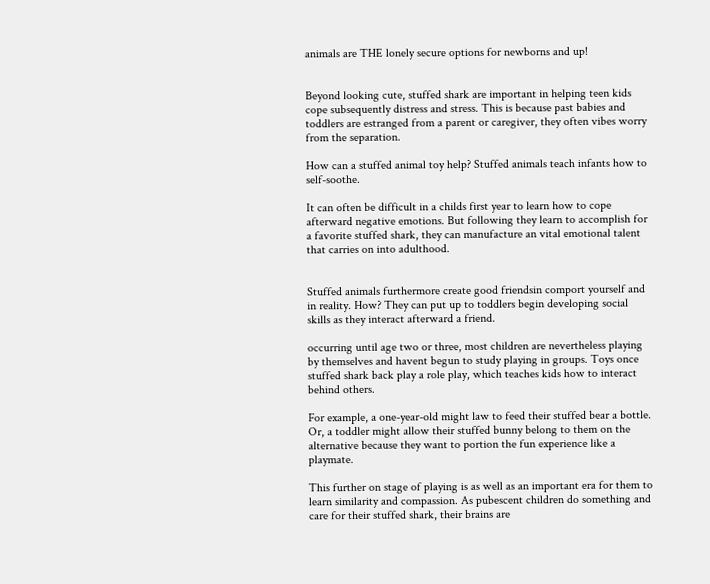animals are THE lonely secure options for newborns and up!


Beyond looking cute, stuffed shark are important in helping teen kids cope subsequently distress and stress. This is because past babies and toddlers are estranged from a parent or caregiver, they often vibes worry from the separation.

How can a stuffed animal toy help? Stuffed animals teach infants how to self-soothe.

It can often be difficult in a childs first year to learn how to cope afterward negative emotions. But following they learn to accomplish for a favorite stuffed shark, they can manufacture an vital emotional talent that carries on into adulthood.


Stuffed animals furthermore create good friendsin comport yourself and in reality. How? They can put up to toddlers begin developing social skills as they interact afterward a friend.

occurring until age two or three, most children are nevertheless playing by themselves and havent begun to study playing in groups. Toys once stuffed shark back play a role play, which teaches kids how to interact behind others.

For example, a one-year-old might law to feed their stuffed bear a bottle. Or, a toddler might allow their stuffed bunny belong to them on the alternative because they want to portion the fun experience like a playmate.

This further on stage of playing is as well as an important era for them to learn similarity and compassion. As pubescent children do something and care for their stuffed shark, their brains are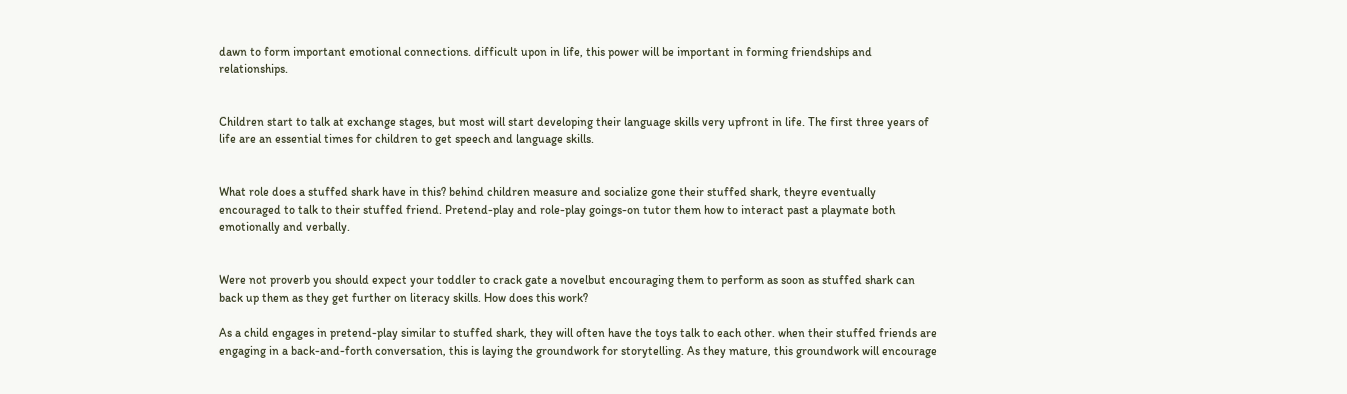dawn to form important emotional connections. difficult upon in life, this power will be important in forming friendships and relationships.


Children start to talk at exchange stages, but most will start developing their language skills very upfront in life. The first three years of life are an essential times for children to get speech and language skills.


What role does a stuffed shark have in this? behind children measure and socialize gone their stuffed shark, theyre eventually encouraged to talk to their stuffed friend. Pretend-play and role-play goings-on tutor them how to interact past a playmate both emotionally and verbally.


Were not proverb you should expect your toddler to crack gate a novelbut encouraging them to perform as soon as stuffed shark can back up them as they get further on literacy skills. How does this work?

As a child engages in pretend-play similar to stuffed shark, they will often have the toys talk to each other. when their stuffed friends are engaging in a back-and-forth conversation, this is laying the groundwork for storytelling. As they mature, this groundwork will encourage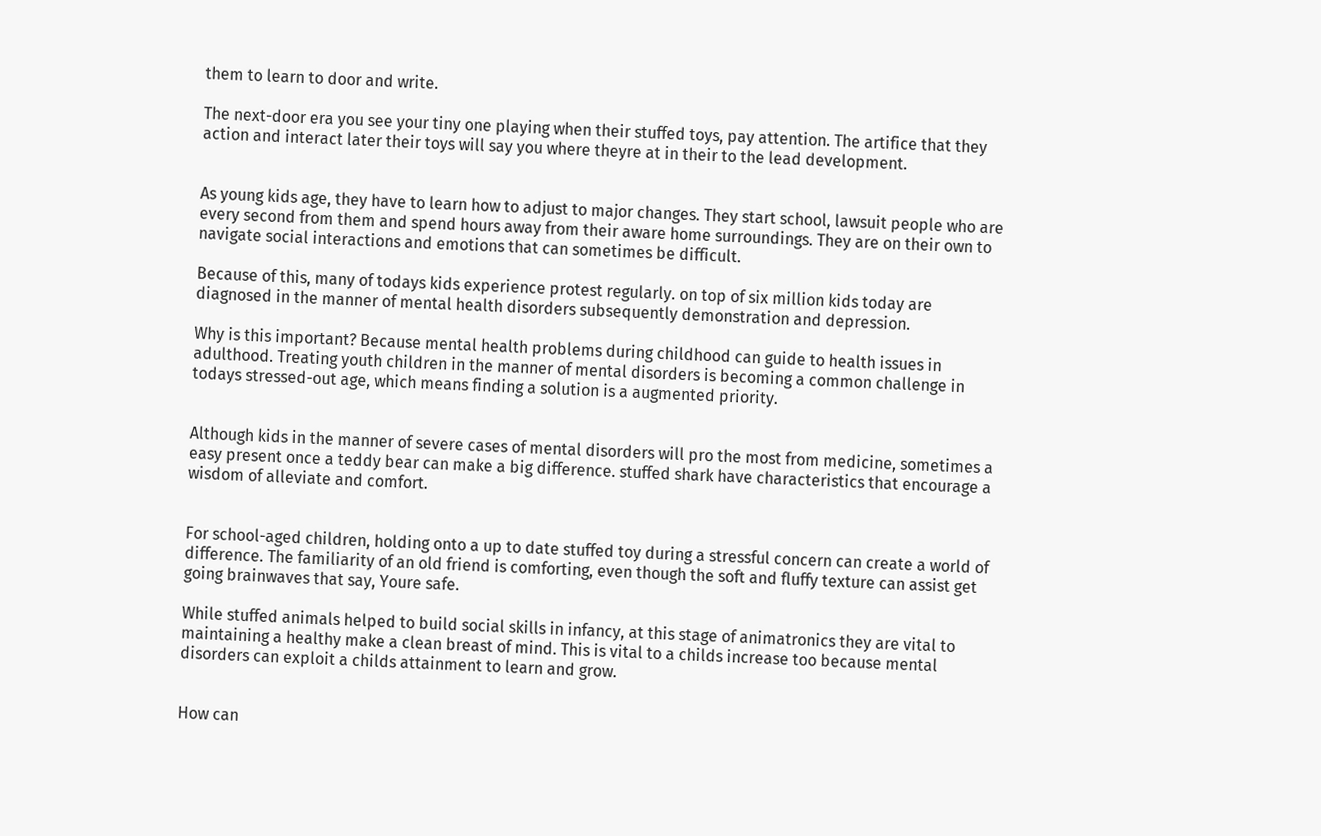them to learn to door and write.

The next-door era you see your tiny one playing when their stuffed toys, pay attention. The artifice that they action and interact later their toys will say you where theyre at in their to the lead development.


As young kids age, they have to learn how to adjust to major changes. They start school, lawsuit people who are every second from them and spend hours away from their aware home surroundings. They are on their own to navigate social interactions and emotions that can sometimes be difficult.

Because of this, many of todays kids experience protest regularly. on top of six million kids today are diagnosed in the manner of mental health disorders subsequently demonstration and depression.

Why is this important? Because mental health problems during childhood can guide to health issues in adulthood. Treating youth children in the manner of mental disorders is becoming a common challenge in todays stressed-out age, which means finding a solution is a augmented priority.


Although kids in the manner of severe cases of mental disorders will pro the most from medicine, sometimes a easy present once a teddy bear can make a big difference. stuffed shark have characteristics that encourage a wisdom of alleviate and comfort.


For school-aged children, holding onto a up to date stuffed toy during a stressful concern can create a world of difference. The familiarity of an old friend is comforting, even though the soft and fluffy texture can assist get going brainwaves that say, Youre safe.

While stuffed animals helped to build social skills in infancy, at this stage of animatronics they are vital to maintaining a healthy make a clean breast of mind. This is vital to a childs increase too because mental disorders can exploit a childs attainment to learn and grow.


How can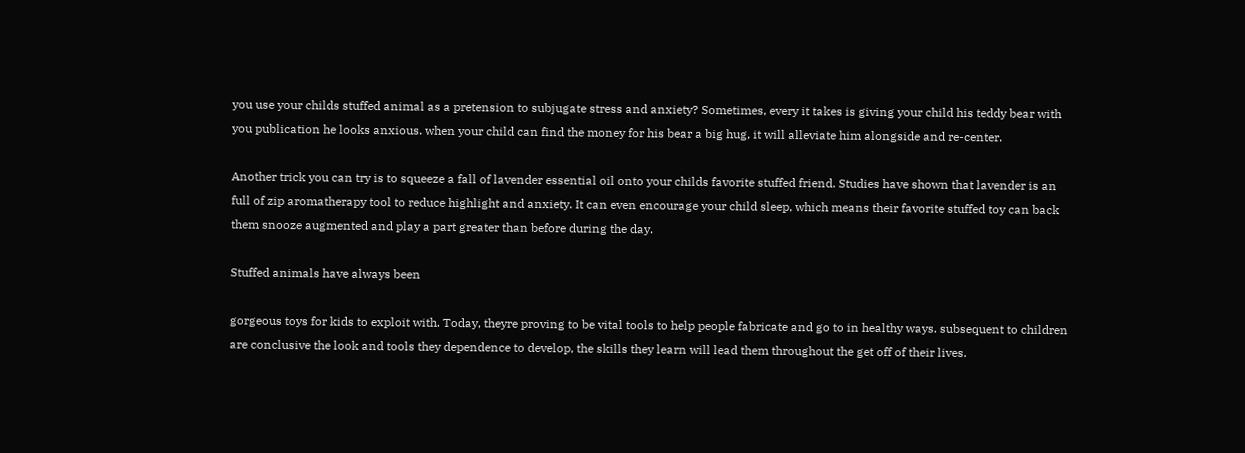you use your childs stuffed animal as a pretension to subjugate stress and anxiety? Sometimes, every it takes is giving your child his teddy bear with you publication he looks anxious. when your child can find the money for his bear a big hug, it will alleviate him alongside and re-center.

Another trick you can try is to squeeze a fall of lavender essential oil onto your childs favorite stuffed friend. Studies have shown that lavender is an full of zip aromatherapy tool to reduce highlight and anxiety. It can even encourage your child sleep, which means their favorite stuffed toy can back them snooze augmented and play a part greater than before during the day.

Stuffed animals have always been

gorgeous toys for kids to exploit with. Today, theyre proving to be vital tools to help people fabricate and go to in healthy ways. subsequent to children are conclusive the look and tools they dependence to develop, the skills they learn will lead them throughout the get off of their lives.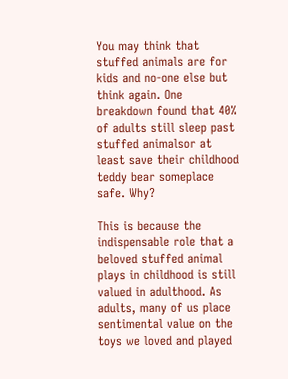You may think that stuffed animals are for kids and no-one else but think again. One breakdown found that 40% of adults still sleep past stuffed animalsor at least save their childhood teddy bear someplace safe. Why?

This is because the indispensable role that a beloved stuffed animal plays in childhood is still valued in adulthood. As adults, many of us place sentimental value on the toys we loved and played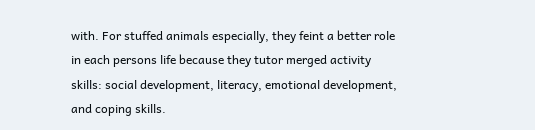with. For stuffed animals especially, they feint a better role in each persons life because they tutor merged activity skills: social development, literacy, emotional development, and coping skills.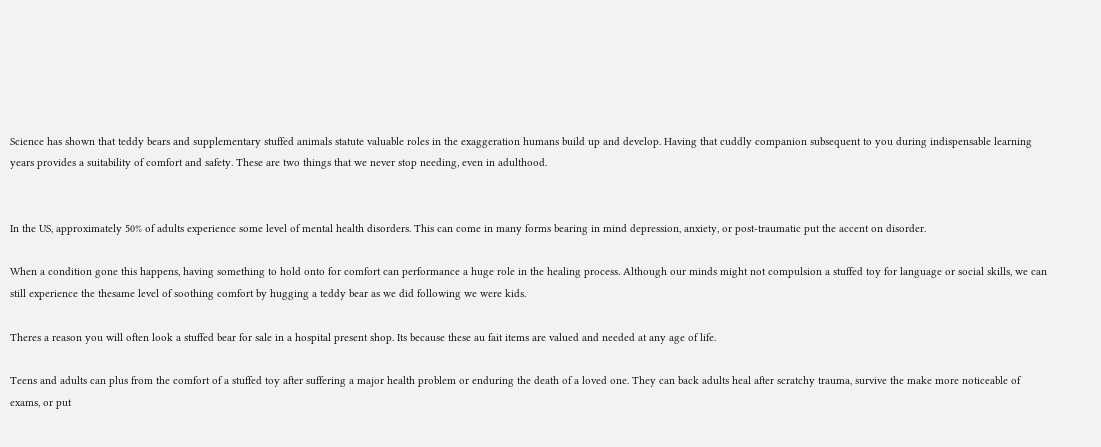Science has shown that teddy bears and supplementary stuffed animals statute valuable roles in the exaggeration humans build up and develop. Having that cuddly companion subsequent to you during indispensable learning years provides a suitability of comfort and safety. These are two things that we never stop needing, even in adulthood.


In the US, approximately 50% of adults experience some level of mental health disorders. This can come in many forms bearing in mind depression, anxiety, or post-traumatic put the accent on disorder.

When a condition gone this happens, having something to hold onto for comfort can performance a huge role in the healing process. Although our minds might not compulsion a stuffed toy for language or social skills, we can still experience the thesame level of soothing comfort by hugging a teddy bear as we did following we were kids.

Theres a reason you will often look a stuffed bear for sale in a hospital present shop. Its because these au fait items are valued and needed at any age of life.

Teens and adults can plus from the comfort of a stuffed toy after suffering a major health problem or enduring the death of a loved one. They can back adults heal after scratchy trauma, survive the make more noticeable of exams, or put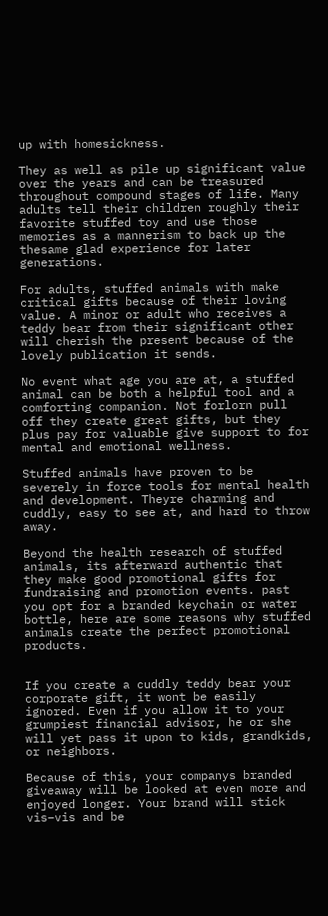up with homesickness.

They as well as pile up significant value over the years and can be treasured throughout compound stages of life. Many adults tell their children roughly their favorite stuffed toy and use those memories as a mannerism to back up the thesame glad experience for later generations.

For adults, stuffed animals with make critical gifts because of their loving value. A minor or adult who receives a teddy bear from their significant other will cherish the present because of the lovely publication it sends.

No event what age you are at, a stuffed animal can be both a helpful tool and a comforting companion. Not forlorn pull off they create great gifts, but they plus pay for valuable give support to for mental and emotional wellness.

Stuffed animals have proven to be severely in force tools for mental health and development. Theyre charming and cuddly, easy to see at, and hard to throw away.

Beyond the health research of stuffed animals, its afterward authentic that they make good promotional gifts for fundraising and promotion events. past you opt for a branded keychain or water bottle, here are some reasons why stuffed animals create the perfect promotional products.


If you create a cuddly teddy bear your corporate gift, it wont be easily ignored. Even if you allow it to your grumpiest financial advisor, he or she will yet pass it upon to kids, grandkids, or neighbors.

Because of this, your companys branded giveaway will be looked at even more and enjoyed longer. Your brand will stick vis–vis and be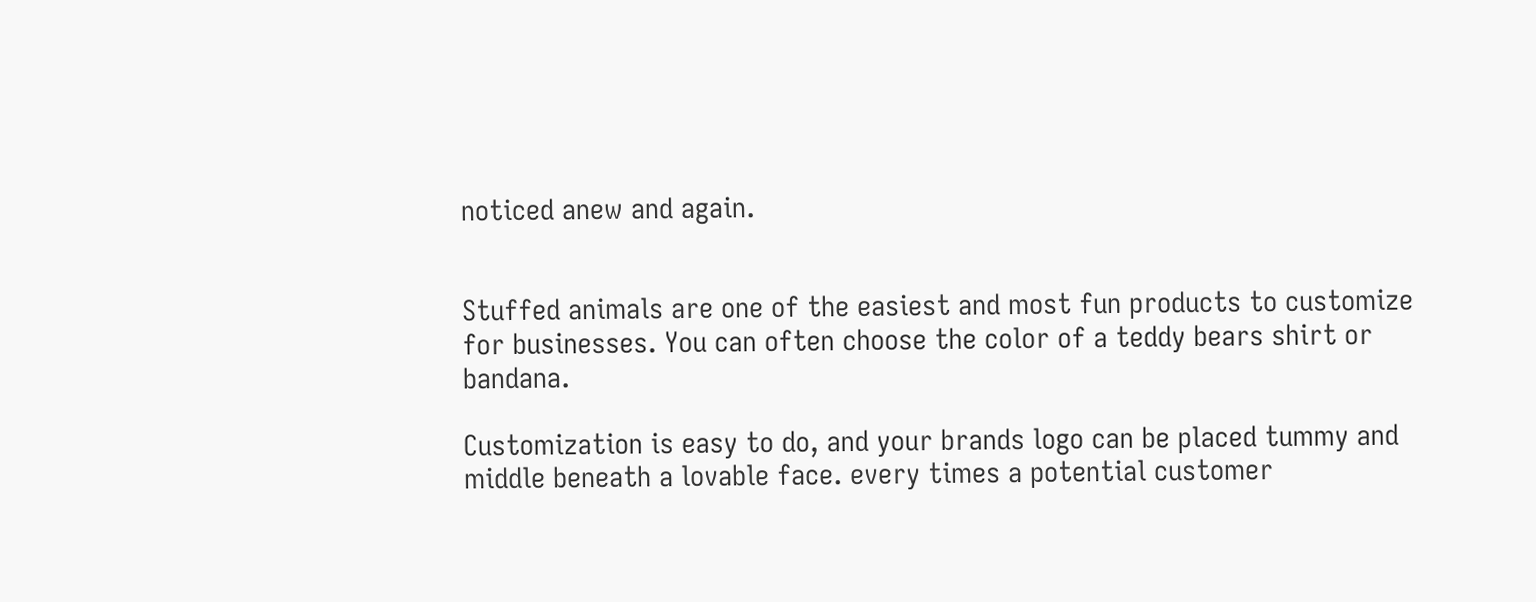noticed anew and again.


Stuffed animals are one of the easiest and most fun products to customize for businesses. You can often choose the color of a teddy bears shirt or bandana.

Customization is easy to do, and your brands logo can be placed tummy and middle beneath a lovable face. every times a potential customer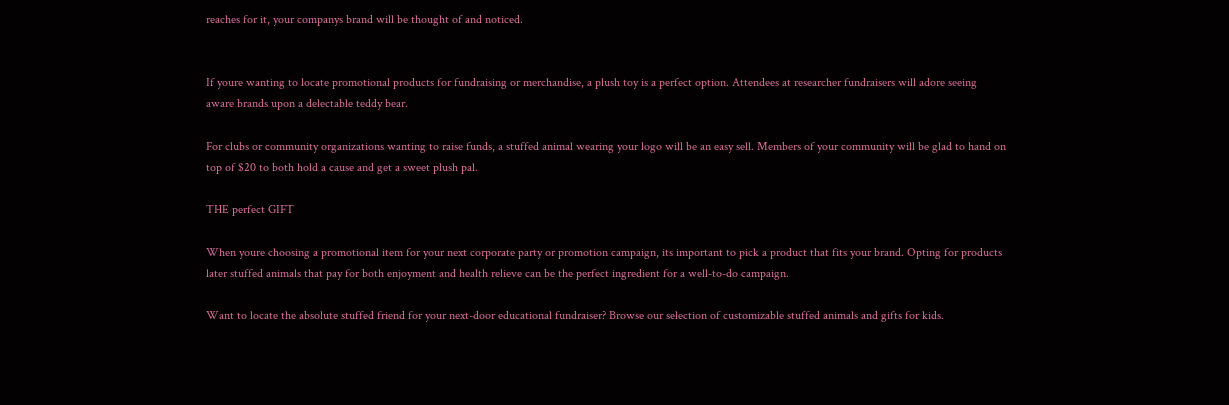reaches for it, your companys brand will be thought of and noticed.


If youre wanting to locate promotional products for fundraising or merchandise, a plush toy is a perfect option. Attendees at researcher fundraisers will adore seeing aware brands upon a delectable teddy bear.

For clubs or community organizations wanting to raise funds, a stuffed animal wearing your logo will be an easy sell. Members of your community will be glad to hand on top of $20 to both hold a cause and get a sweet plush pal.

THE perfect GIFT

When youre choosing a promotional item for your next corporate party or promotion campaign, its important to pick a product that fits your brand. Opting for products later stuffed animals that pay for both enjoyment and health relieve can be the perfect ingredient for a well-to-do campaign.

Want to locate the absolute stuffed friend for your next-door educational fundraiser? Browse our selection of customizable stuffed animals and gifts for kids.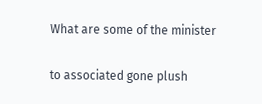What are some of the minister

to associated gone plush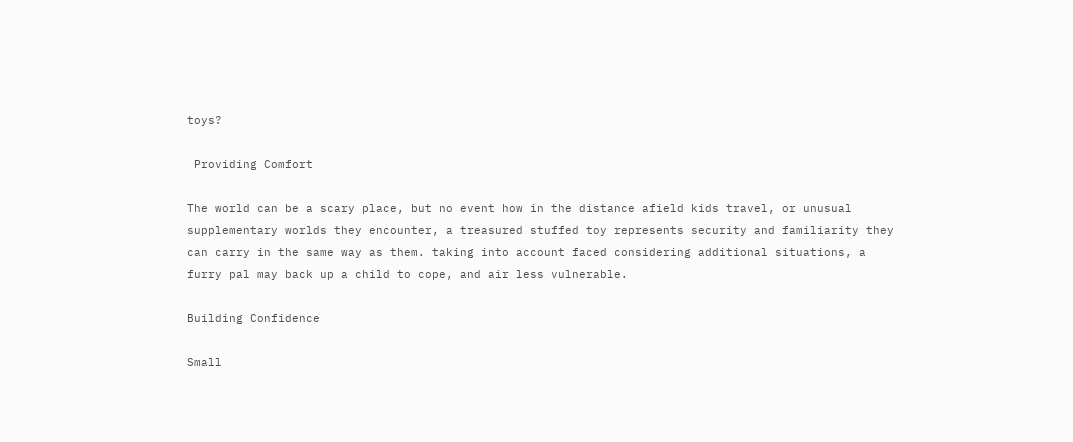toys?

 Providing Comfort

The world can be a scary place, but no event how in the distance afield kids travel, or unusual supplementary worlds they encounter, a treasured stuffed toy represents security and familiarity they can carry in the same way as them. taking into account faced considering additional situations, a furry pal may back up a child to cope, and air less vulnerable.

Building Confidence

Small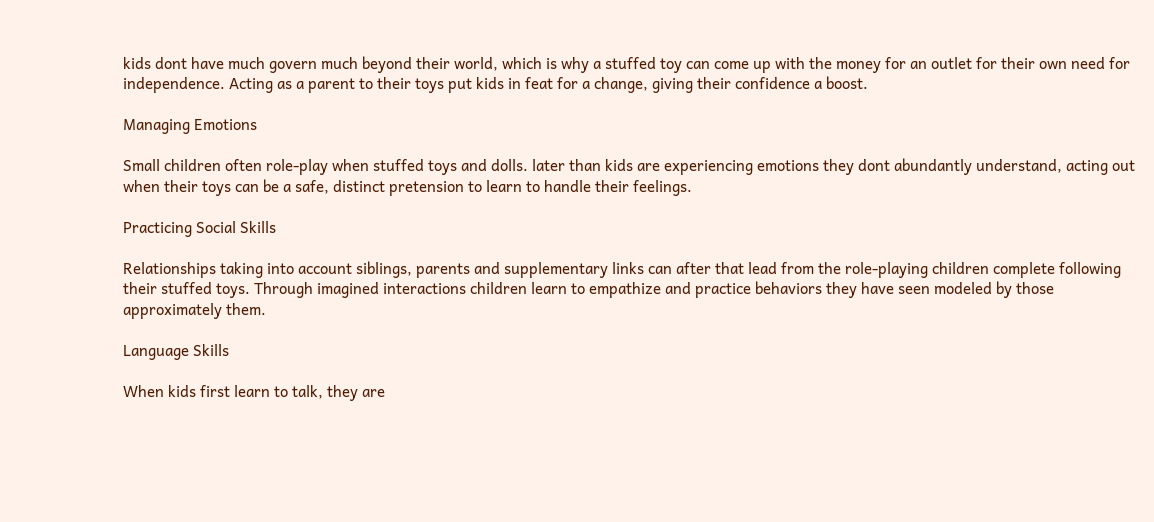kids dont have much govern much beyond their world, which is why a stuffed toy can come up with the money for an outlet for their own need for independence. Acting as a parent to their toys put kids in feat for a change, giving their confidence a boost.

Managing Emotions

Small children often role-play when stuffed toys and dolls. later than kids are experiencing emotions they dont abundantly understand, acting out when their toys can be a safe, distinct pretension to learn to handle their feelings.

Practicing Social Skills

Relationships taking into account siblings, parents and supplementary links can after that lead from the role-playing children complete following their stuffed toys. Through imagined interactions children learn to empathize and practice behaviors they have seen modeled by those approximately them.

Language Skills

When kids first learn to talk, they are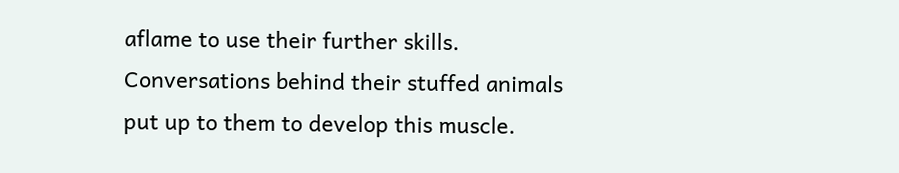aflame to use their further skills. Conversations behind their stuffed animals put up to them to develop this muscle.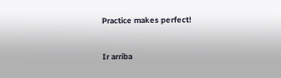Practice makes perfect!

Ir arriba